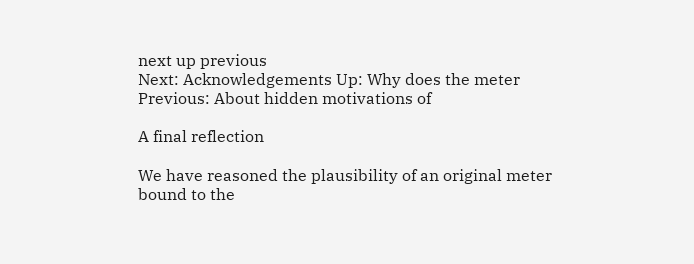next up previous
Next: Acknowledgements Up: Why does the meter Previous: About hidden motivations of

A final reflection

We have reasoned the plausibility of an original meter bound to the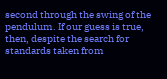second through the swing of the pendulum. If our guess is true, then, despite the search for standards taken from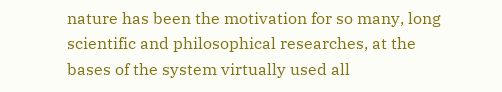nature has been the motivation for so many, long scientific and philosophical researches, at the bases of the system virtually used all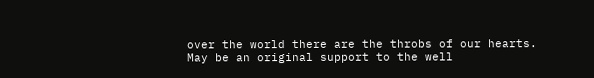over the world there are the throbs of our hearts. May be an original support to the well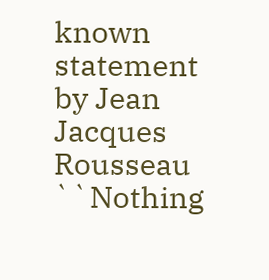known statement by Jean Jacques Rousseau ``Nothing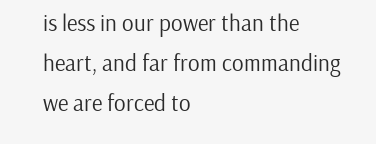is less in our power than the heart, and far from commanding we are forced to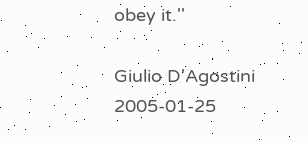obey it.''

Giulio D'Agostini 2005-01-25